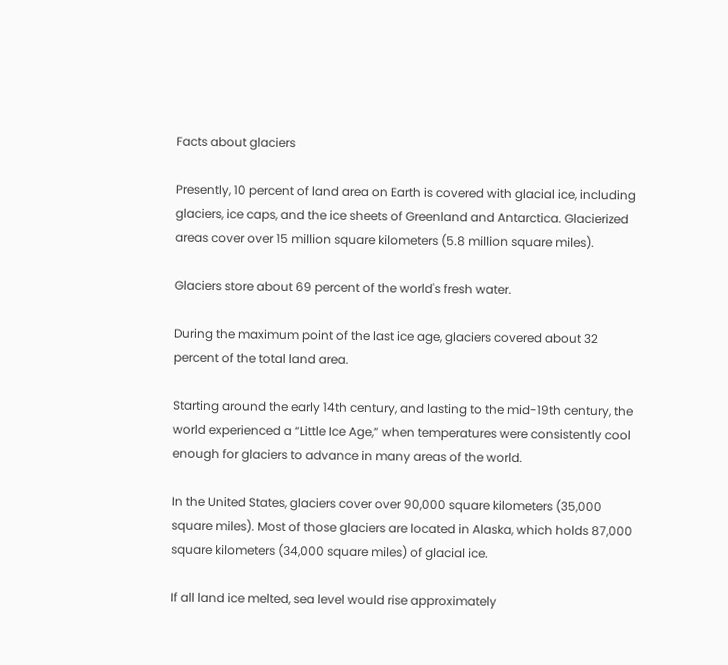Facts about glaciers

Presently, 10 percent of land area on Earth is covered with glacial ice, including glaciers, ice caps, and the ice sheets of Greenland and Antarctica. Glacierized areas cover over 15 million square kilometers (5.8 million square miles).

Glaciers store about 69 percent of the world's fresh water.

During the maximum point of the last ice age, glaciers covered about 32 percent of the total land area.

Starting around the early 14th century, and lasting to the mid-19th century, the world experienced a “Little Ice Age,” when temperatures were consistently cool enough for glaciers to advance in many areas of the world.

In the United States, glaciers cover over 90,000 square kilometers (35,000 square miles). Most of those glaciers are located in Alaska, which holds 87,000 square kilometers (34,000 square miles) of glacial ice.

If all land ice melted, sea level would rise approximately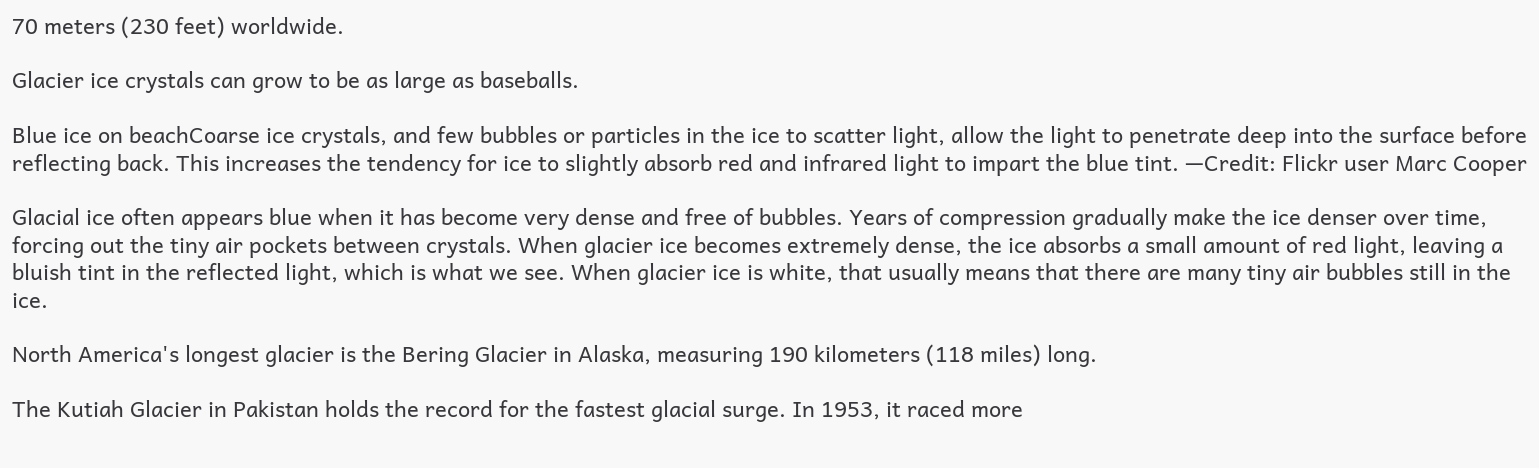70 meters (230 feet) worldwide.

Glacier ice crystals can grow to be as large as baseballs.

Blue ice on beachCoarse ice crystals, and few bubbles or particles in the ice to scatter light, allow the light to penetrate deep into the surface before reflecting back. This increases the tendency for ice to slightly absorb red and infrared light to impart the blue tint. —Credit: Flickr user Marc Cooper

Glacial ice often appears blue when it has become very dense and free of bubbles. Years of compression gradually make the ice denser over time, forcing out the tiny air pockets between crystals. When glacier ice becomes extremely dense, the ice absorbs a small amount of red light, leaving a bluish tint in the reflected light, which is what we see. When glacier ice is white, that usually means that there are many tiny air bubbles still in the ice.

North America's longest glacier is the Bering Glacier in Alaska, measuring 190 kilometers (118 miles) long.

The Kutiah Glacier in Pakistan holds the record for the fastest glacial surge. In 1953, it raced more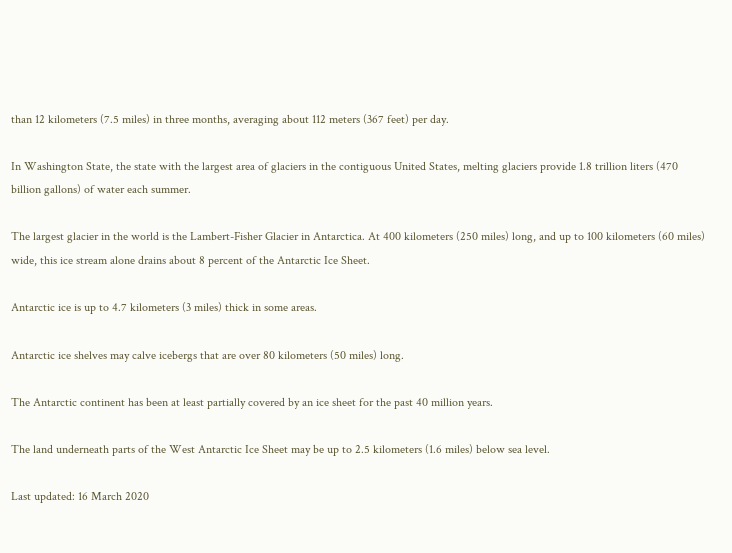than 12 kilometers (7.5 miles) in three months, averaging about 112 meters (367 feet) per day.

In Washington State, the state with the largest area of glaciers in the contiguous United States, melting glaciers provide 1.8 trillion liters (470 billion gallons) of water each summer.

The largest glacier in the world is the Lambert-Fisher Glacier in Antarctica. At 400 kilometers (250 miles) long, and up to 100 kilometers (60 miles) wide, this ice stream alone drains about 8 percent of the Antarctic Ice Sheet.

Antarctic ice is up to 4.7 kilometers (3 miles) thick in some areas.

Antarctic ice shelves may calve icebergs that are over 80 kilometers (50 miles) long.

The Antarctic continent has been at least partially covered by an ice sheet for the past 40 million years.

The land underneath parts of the West Antarctic Ice Sheet may be up to 2.5 kilometers (1.6 miles) below sea level.

Last updated: 16 March 2020